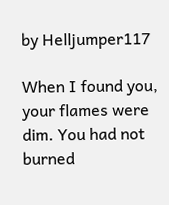by Helljumper117

When I found you, your flames were dim. You had not burned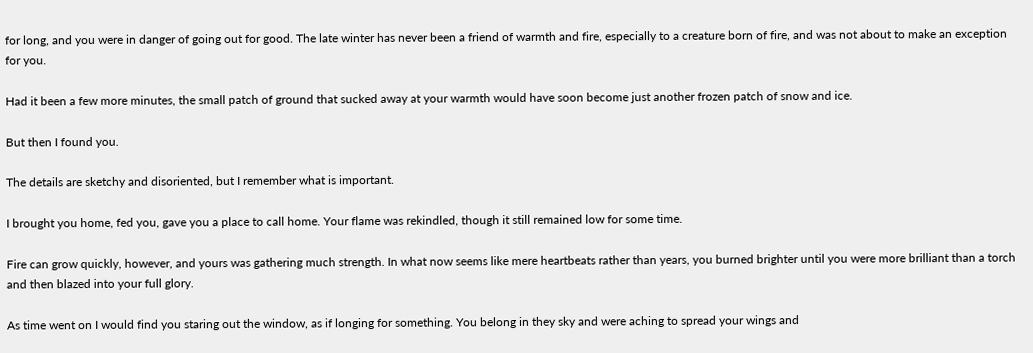for long, and you were in danger of going out for good. The late winter has never been a friend of warmth and fire, especially to a creature born of fire, and was not about to make an exception for you.

Had it been a few more minutes, the small patch of ground that sucked away at your warmth would have soon become just another frozen patch of snow and ice.

But then I found you.

The details are sketchy and disoriented, but I remember what is important.

I brought you home, fed you, gave you a place to call home. Your flame was rekindled, though it still remained low for some time.

Fire can grow quickly, however, and yours was gathering much strength. In what now seems like mere heartbeats rather than years, you burned brighter until you were more brilliant than a torch and then blazed into your full glory.

As time went on I would find you staring out the window, as if longing for something. You belong in they sky and were aching to spread your wings and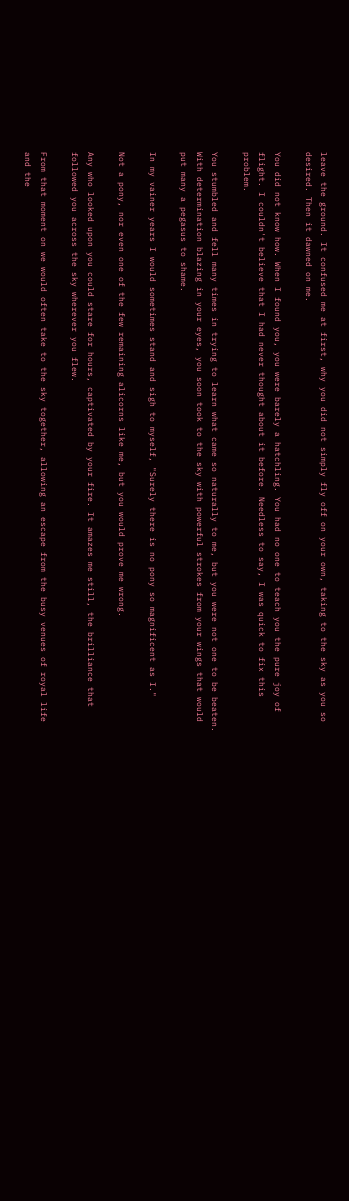leave the ground. It confused me at first, why you did not simply fly off on your own, taking to the sky as you so desired. Then it dawned on me.

You did not know how. When I found you, you were barely a hatchling. You had no one to teach you the pure joy of flight. I couldn't believe that I had never thought about it before. Needless to say, I was quick to fix this problem.

You stumbled and fell many times in trying to learn what came so naturally to me, but you were not one to be beaten. With determination blazing in your eyes, you soon took to the sky with powerful strokes from your wings that would put many a pegasus to shame.

In my vainer years I would sometimes stand and sigh to myself, "Surely there is no pony so magnificent as I."

Not a pony, nor even one of the few remaining alicorns like me, but you would prove me wrong.

Any who looked upon you could stare for hours, captivated by your fire. It amazes me still, the brilliance that followed you across the sky wherever you flew.

From that moment on we would often take to the sky together, allowing an escape from the busy venues of royal life and the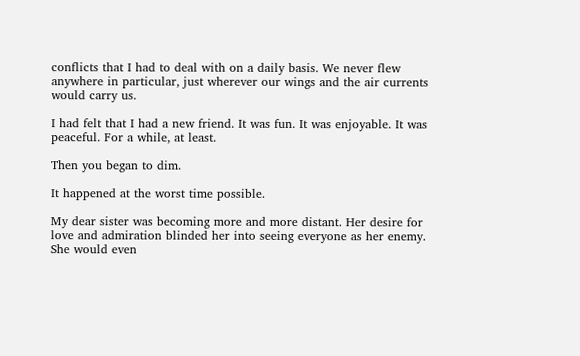conflicts that I had to deal with on a daily basis. We never flew anywhere in particular, just wherever our wings and the air currents would carry us.

I had felt that I had a new friend. It was fun. It was enjoyable. It was peaceful. For a while, at least.

Then you began to dim.

It happened at the worst time possible.

My dear sister was becoming more and more distant. Her desire for love and admiration blinded her into seeing everyone as her enemy. She would even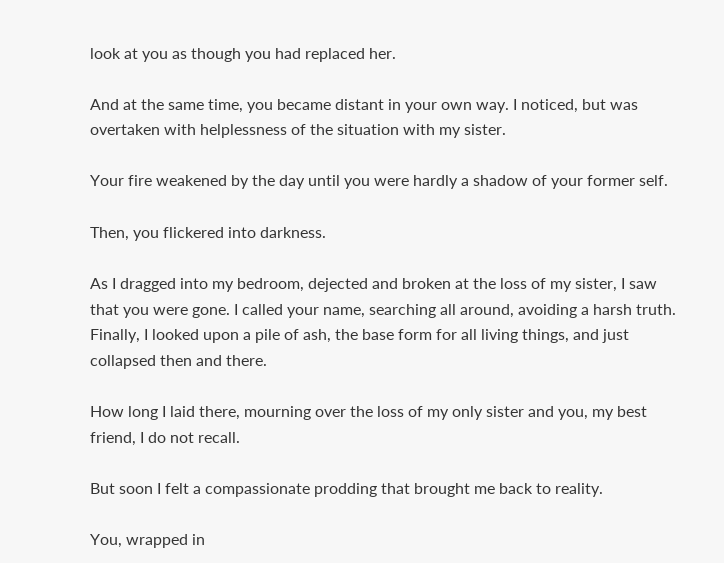look at you as though you had replaced her.

And at the same time, you became distant in your own way. I noticed, but was overtaken with helplessness of the situation with my sister.

Your fire weakened by the day until you were hardly a shadow of your former self.

Then, you flickered into darkness.

As I dragged into my bedroom, dejected and broken at the loss of my sister, I saw that you were gone. I called your name, searching all around, avoiding a harsh truth. Finally, I looked upon a pile of ash, the base form for all living things, and just collapsed then and there.

How long I laid there, mourning over the loss of my only sister and you, my best friend, I do not recall.

But soon I felt a compassionate prodding that brought me back to reality.

You, wrapped in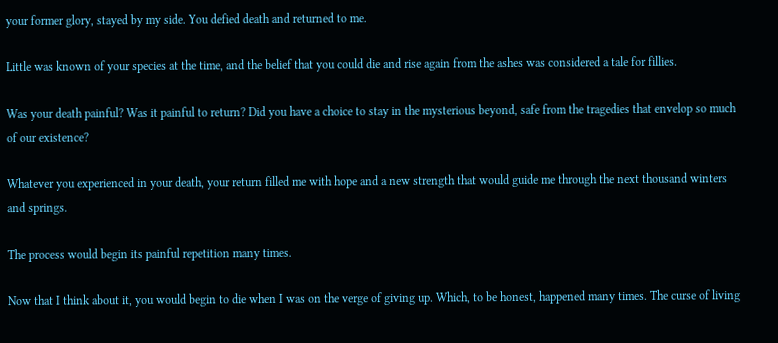your former glory, stayed by my side. You defied death and returned to me.

Little was known of your species at the time, and the belief that you could die and rise again from the ashes was considered a tale for fillies.

Was your death painful? Was it painful to return? Did you have a choice to stay in the mysterious beyond, safe from the tragedies that envelop so much of our existence?

Whatever you experienced in your death, your return filled me with hope and a new strength that would guide me through the next thousand winters and springs.

The process would begin its painful repetition many times.

Now that I think about it, you would begin to die when I was on the verge of giving up. Which, to be honest, happened many times. The curse of living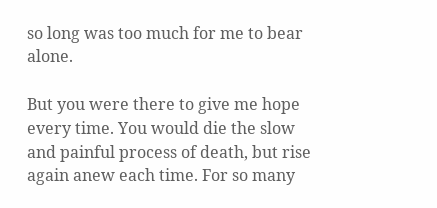so long was too much for me to bear alone.

But you were there to give me hope every time. You would die the slow and painful process of death, but rise again anew each time. For so many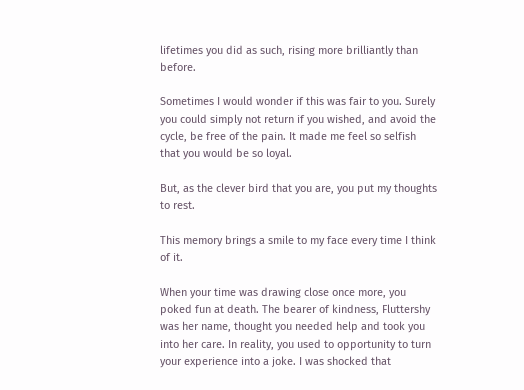lifetimes you did as such, rising more brilliantly than before.

Sometimes I would wonder if this was fair to you. Surely you could simply not return if you wished, and avoid the cycle, be free of the pain. It made me feel so selfish that you would be so loyal.

But, as the clever bird that you are, you put my thoughts to rest.

This memory brings a smile to my face every time I think of it.

When your time was drawing close once more, you poked fun at death. The bearer of kindness, Fluttershy was her name, thought you needed help and took you into her care. In reality, you used to opportunity to turn your experience into a joke. I was shocked that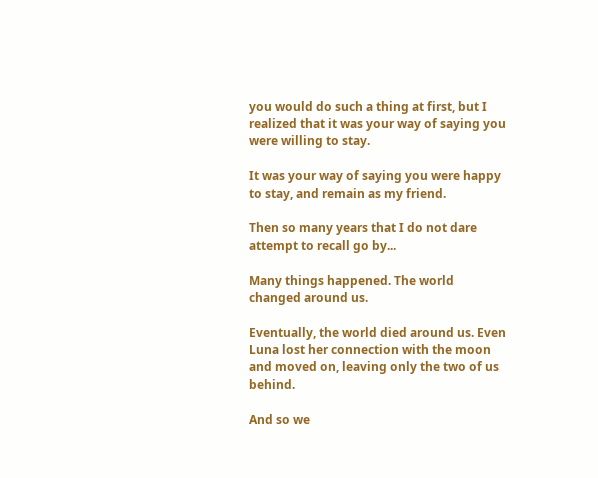you would do such a thing at first, but I realized that it was your way of saying you were willing to stay.

It was your way of saying you were happy to stay, and remain as my friend.

Then so many years that I do not dare attempt to recall go by...

Many things happened. The world changed around us.

Eventually, the world died around us. Even Luna lost her connection with the moon and moved on, leaving only the two of us behind.

And so we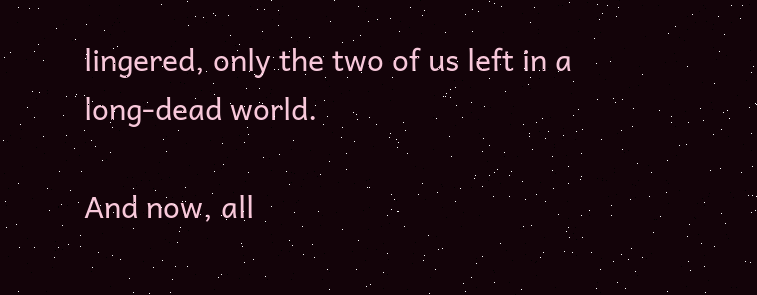lingered, only the two of us left in a long-dead world.

And now, all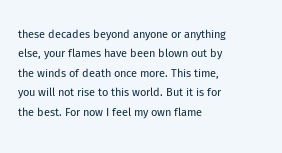these decades beyond anyone or anything else, your flames have been blown out by the winds of death once more. This time, you will not rise to this world. But it is for the best. For now I feel my own flame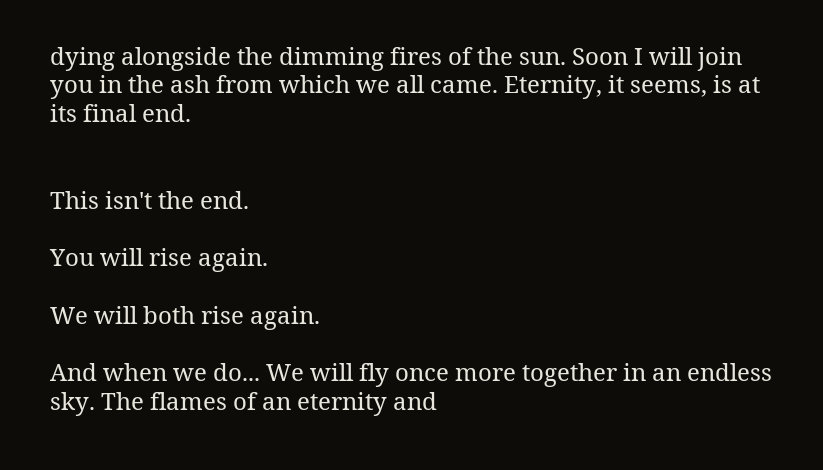dying alongside the dimming fires of the sun. Soon I will join you in the ash from which we all came. Eternity, it seems, is at its final end.


This isn't the end.

You will rise again.

We will both rise again.

And when we do... We will fly once more together in an endless sky. The flames of an eternity and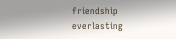friendship everlasting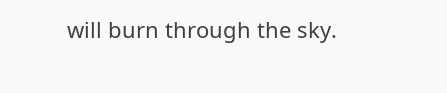will burn through the sky.